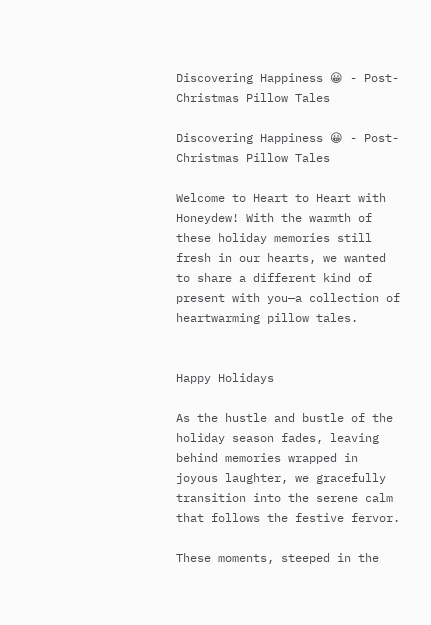Discovering Happiness 😀 - Post-Christmas Pillow Tales

Discovering Happiness 😀 - Post-Christmas Pillow Tales

Welcome to Heart to Heart with Honeydew! With the warmth of these holiday memories still fresh in our hearts, we wanted to share a different kind of present with you—a collection of heartwarming pillow tales.


Happy Holidays

As the hustle and bustle of the holiday season fades, leaving behind memories wrapped in joyous laughter, we gracefully transition into the serene calm that follows the festive fervor.

These moments, steeped in the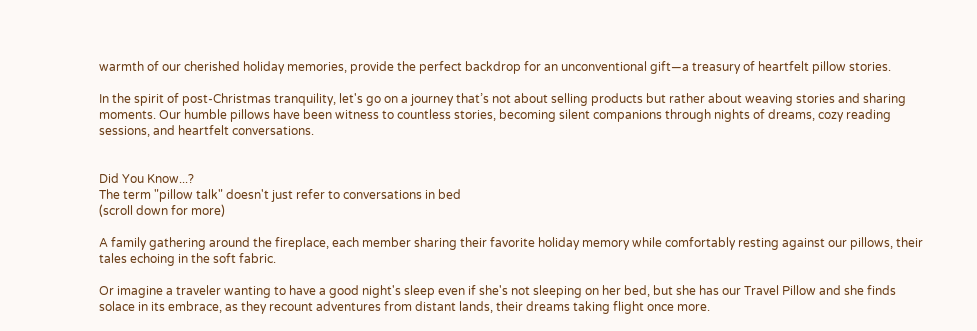warmth of our cherished holiday memories, provide the perfect backdrop for an unconventional gift—a treasury of heartfelt pillow stories.

In the spirit of post-Christmas tranquility, let's go on a journey that’s not about selling products but rather about weaving stories and sharing moments. Our humble pillows have been witness to countless stories, becoming silent companions through nights of dreams, cozy reading sessions, and heartfelt conversations.


Did You Know...?
The term "pillow talk" doesn't just refer to conversations in bed
(scroll down for more)

A family gathering around the fireplace, each member sharing their favorite holiday memory while comfortably resting against our pillows, their tales echoing in the soft fabric.

Or imagine a traveler wanting to have a good night's sleep even if she's not sleeping on her bed, but she has our Travel Pillow and she finds solace in its embrace, as they recount adventures from distant lands, their dreams taking flight once more.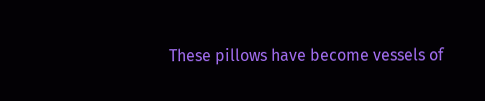These pillows have become vessels of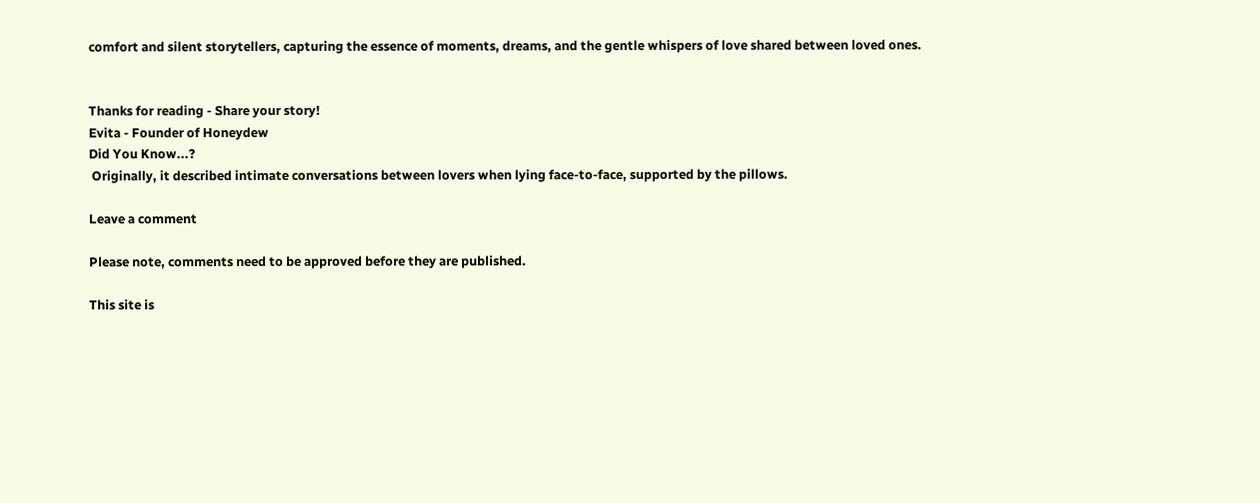comfort and silent storytellers, capturing the essence of moments, dreams, and the gentle whispers of love shared between loved ones.


Thanks for reading - Share your story!
Evita - Founder of Honeydew
Did You Know...?
 Originally, it described intimate conversations between lovers when lying face-to-face, supported by the pillows.

Leave a comment

Please note, comments need to be approved before they are published.

This site is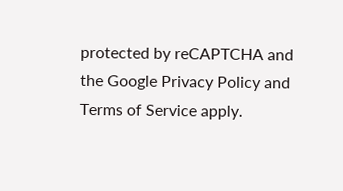protected by reCAPTCHA and the Google Privacy Policy and Terms of Service apply.